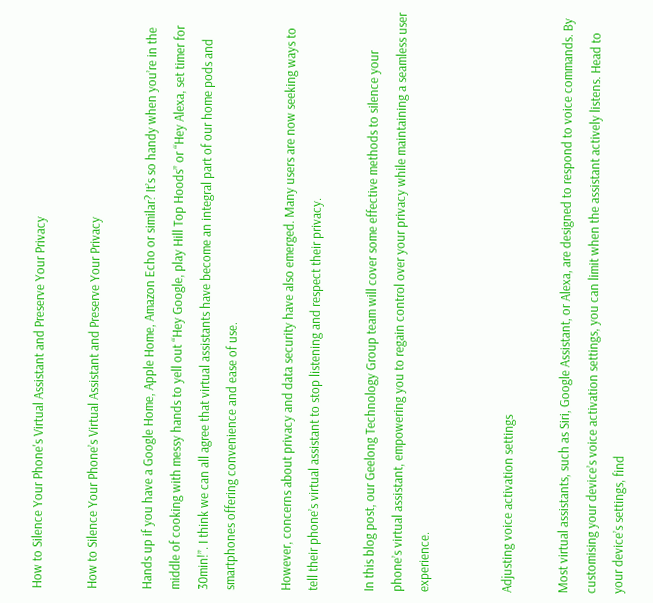How to Silence Your Phone's Virtual Assistant and Preserve Your Privacy

How to Silence Your Phone’s Virtual Assistant and Preserve Your Privacy

Hands up if you have a Google Home, Apple Home, Amazon Echo or similar? It’s so handy when you’re in the middle of cooking with messy hands to yell out “Hey Google, play Hill Top Hoods” or “Hey Alexa, set timer for 30min!”. I think we can all agree that virtual assistants have become an integral part of our home pods and smartphones offering convenience and ease of use.

However, concerns about privacy and data security have also emerged. Many users are now seeking ways to tell their phone’s virtual assistant to stop listening and respect their privacy.

In this blog post, our Geelong Technology Group team will cover some effective methods to silence your phone’s virtual assistant, empowering you to regain control over your privacy while maintaining a seamless user experience.


Adjusting voice activation settings

Most virtual assistants, such as Siri, Google Assistant, or Alexa, are designed to respond to voice commands. By customising your device’s voice activation settings, you can limit when the assistant actively listens. Head to your device’s settings, find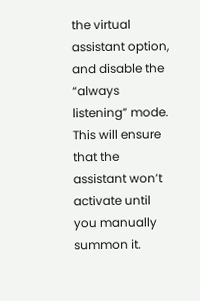the virtual assistant option, and disable the “always listening” mode. This will ensure that the assistant won’t activate until you manually summon it.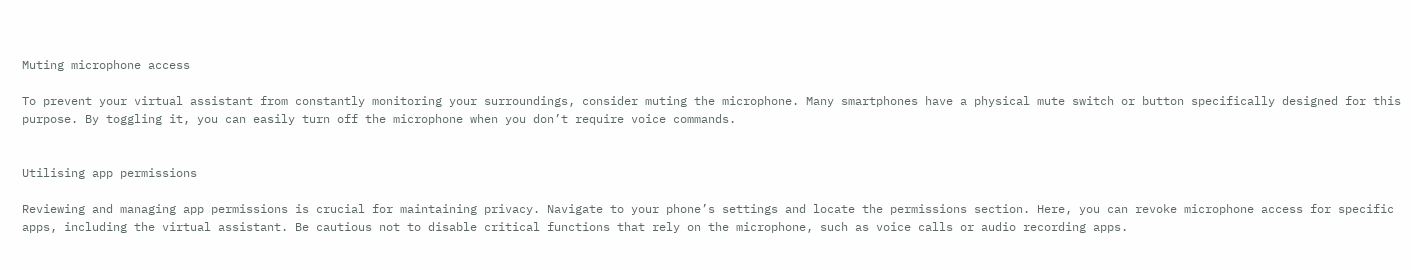Muting microphone access

To prevent your virtual assistant from constantly monitoring your surroundings, consider muting the microphone. Many smartphones have a physical mute switch or button specifically designed for this purpose. By toggling it, you can easily turn off the microphone when you don’t require voice commands.


Utilising app permissions

Reviewing and managing app permissions is crucial for maintaining privacy. Navigate to your phone’s settings and locate the permissions section. Here, you can revoke microphone access for specific apps, including the virtual assistant. Be cautious not to disable critical functions that rely on the microphone, such as voice calls or audio recording apps.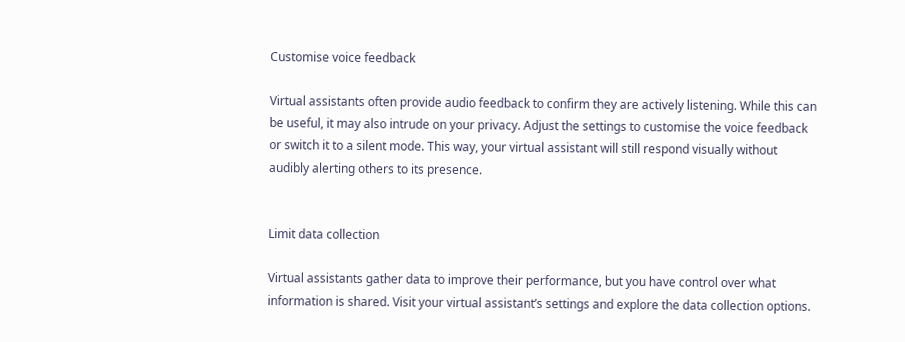Customise voice feedback

Virtual assistants often provide audio feedback to confirm they are actively listening. While this can be useful, it may also intrude on your privacy. Adjust the settings to customise the voice feedback or switch it to a silent mode. This way, your virtual assistant will still respond visually without audibly alerting others to its presence.


Limit data collection

Virtual assistants gather data to improve their performance, but you have control over what information is shared. Visit your virtual assistant’s settings and explore the data collection options.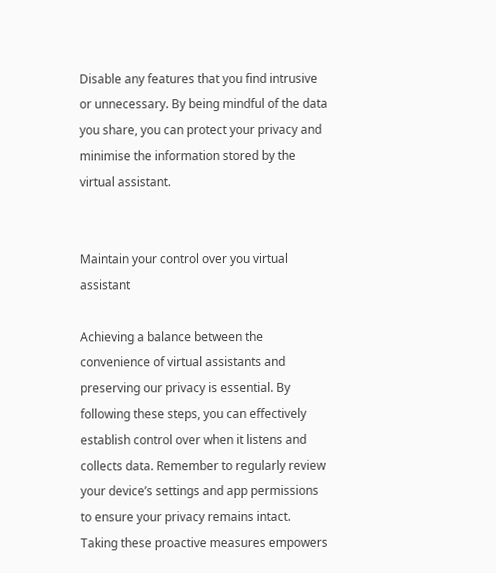Disable any features that you find intrusive or unnecessary. By being mindful of the data you share, you can protect your privacy and minimise the information stored by the virtual assistant.


Maintain your control over you virtual assistant

Achieving a balance between the convenience of virtual assistants and preserving our privacy is essential. By following these steps, you can effectively establish control over when it listens and collects data. Remember to regularly review your device’s settings and app permissions to ensure your privacy remains intact. Taking these proactive measures empowers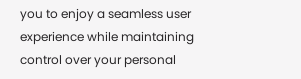you to enjoy a seamless user experience while maintaining control over your personal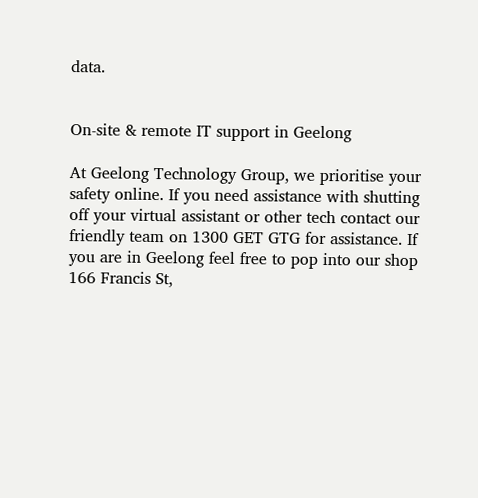data.


On-site & remote IT support in Geelong

At Geelong Technology Group, we prioritise your safety online. If you need assistance with shutting off your virtual assistant or other tech contact our friendly team on 1300 GET GTG for assistance. If you are in Geelong feel free to pop into our shop 166 Francis St,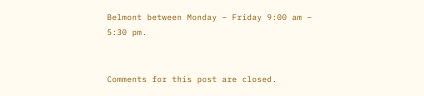Belmont between Monday – Friday 9:00 am – 5:30 pm.


Comments for this post are closed.